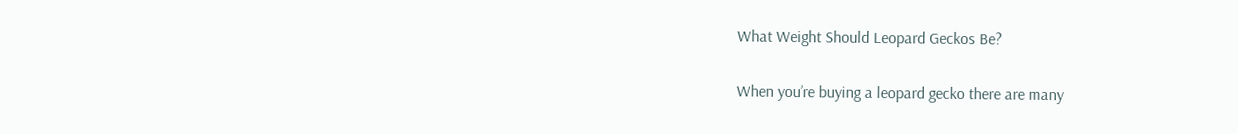What Weight Should Leopard Geckos Be?

When you’re buying a leopard gecko there are many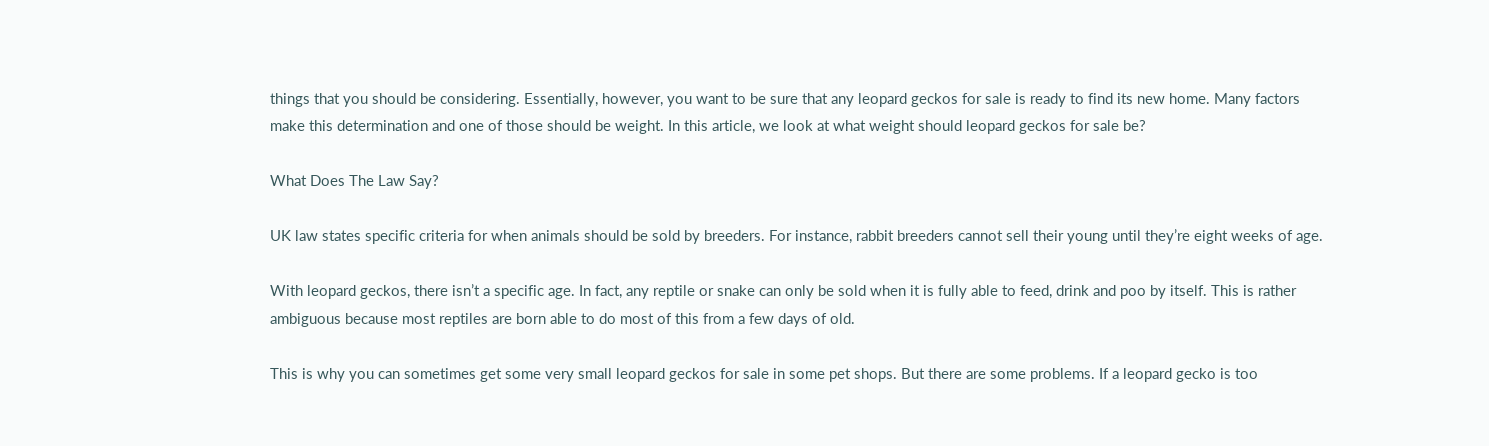things that you should be considering. Essentially, however, you want to be sure that any leopard geckos for sale is ready to find its new home. Many factors make this determination and one of those should be weight. In this article, we look at what weight should leopard geckos for sale be?

What Does The Law Say?

UK law states specific criteria for when animals should be sold by breeders. For instance, rabbit breeders cannot sell their young until they’re eight weeks of age.

With leopard geckos, there isn’t a specific age. In fact, any reptile or snake can only be sold when it is fully able to feed, drink and poo by itself. This is rather ambiguous because most reptiles are born able to do most of this from a few days of old.

This is why you can sometimes get some very small leopard geckos for sale in some pet shops. But there are some problems. If a leopard gecko is too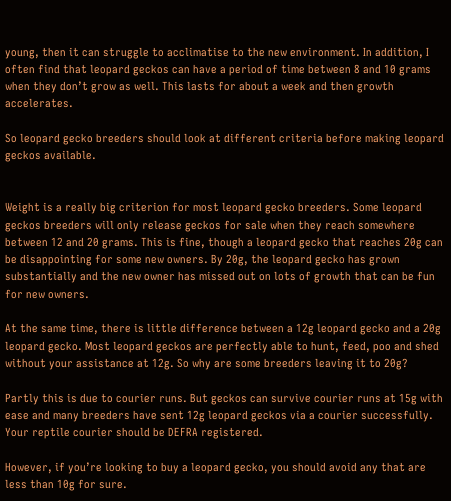young, then it can struggle to acclimatise to the new environment. In addition, I often find that leopard geckos can have a period of time between 8 and 10 grams when they don’t grow as well. This lasts for about a week and then growth accelerates.

So leopard gecko breeders should look at different criteria before making leopard geckos available.


Weight is a really big criterion for most leopard gecko breeders. Some leopard geckos breeders will only release geckos for sale when they reach somewhere between 12 and 20 grams. This is fine, though a leopard gecko that reaches 20g can be disappointing for some new owners. By 20g, the leopard gecko has grown substantially and the new owner has missed out on lots of growth that can be fun for new owners.

At the same time, there is little difference between a 12g leopard gecko and a 20g leopard gecko. Most leopard geckos are perfectly able to hunt, feed, poo and shed without your assistance at 12g. So why are some breeders leaving it to 20g?

Partly this is due to courier runs. But geckos can survive courier runs at 15g with ease and many breeders have sent 12g leopard geckos via a courier successfully. Your reptile courier should be DEFRA registered.

However, if you’re looking to buy a leopard gecko, you should avoid any that are less than 10g for sure.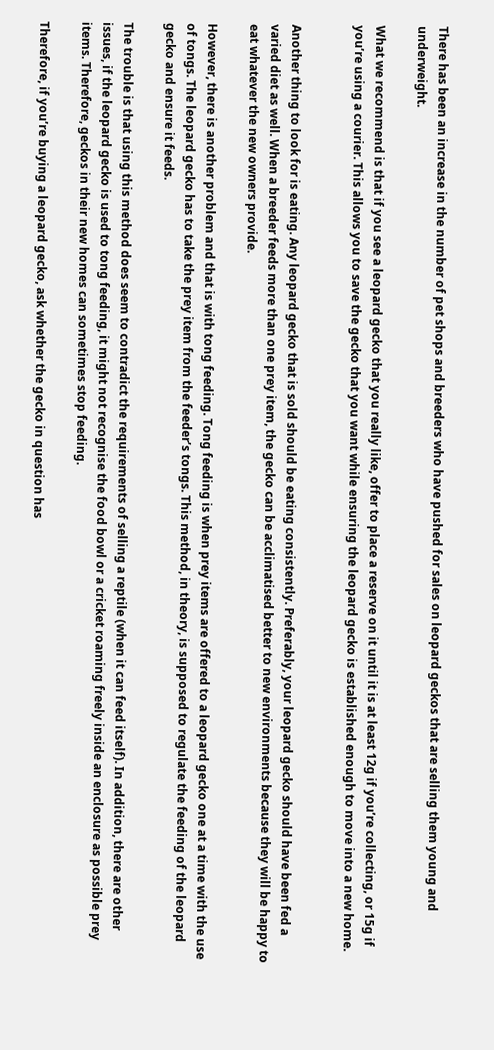There has been an increase in the number of pet shops and breeders who have pushed for sales on leopard geckos that are selling them young and underweight.

What we recommend is that if you see a leopard gecko that you really like, offer to place a reserve on it until it is at least 12g if you’re collecting, or 15g if you’re using a courier. This allows you to save the gecko that you want while ensuring the leopard gecko is established enough to move into a new home.


Another thing to look for is eating. Any leopard gecko that is sold should be eating consistently. Preferably, your leopard gecko should have been fed a varied diet as well. When a breeder feeds more than one prey item, the gecko can be acclimatised better to new environments because they will be happy to eat whatever the new owners provide.

However, there is another problem and that is with tong feeding. Tong feeding is when prey items are offered to a leopard gecko one at a time with the use of tongs. The leopard gecko has to take the prey item from the feeder’s tongs. This method, in theory, is supposed to regulate the feeding of the leopard gecko and ensure it feeds.

The trouble is that using this method does seem to contradict the requirements of selling a reptile (when it can feed itself). In addition, there are other issues, if the leopard gecko is used to tong feeding, it might not recognise the food bowl or a cricket roaming freely inside an enclosure as possible prey items. Therefore, geckos in their new homes can sometimes stop feeding.

Therefore, if you’re buying a leopard gecko, ask whether the gecko in question has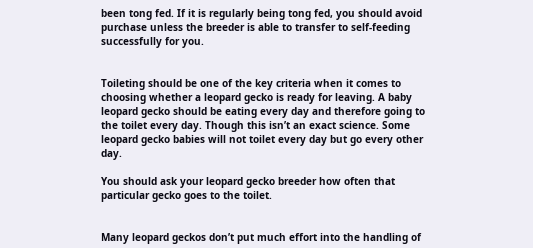been tong fed. If it is regularly being tong fed, you should avoid purchase unless the breeder is able to transfer to self-feeding successfully for you.


Toileting should be one of the key criteria when it comes to choosing whether a leopard gecko is ready for leaving. A baby leopard gecko should be eating every day and therefore going to the toilet every day. Though this isn’t an exact science. Some leopard gecko babies will not toilet every day but go every other day.

You should ask your leopard gecko breeder how often that particular gecko goes to the toilet.


Many leopard geckos don’t put much effort into the handling of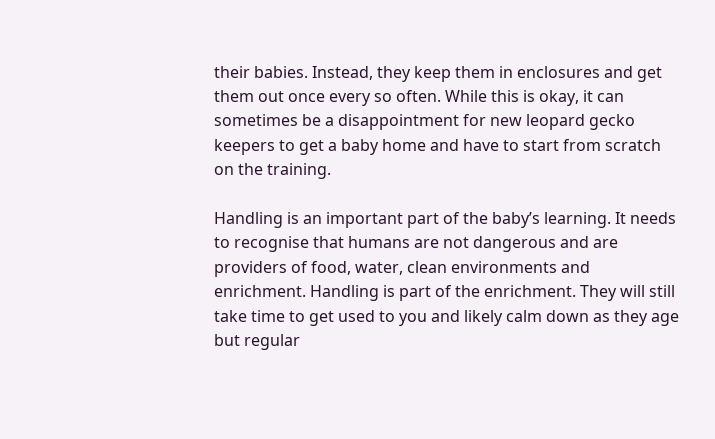their babies. Instead, they keep them in enclosures and get them out once every so often. While this is okay, it can sometimes be a disappointment for new leopard gecko keepers to get a baby home and have to start from scratch on the training.

Handling is an important part of the baby’s learning. It needs to recognise that humans are not dangerous and are providers of food, water, clean environments and enrichment. Handling is part of the enrichment. They will still take time to get used to you and likely calm down as they age but regular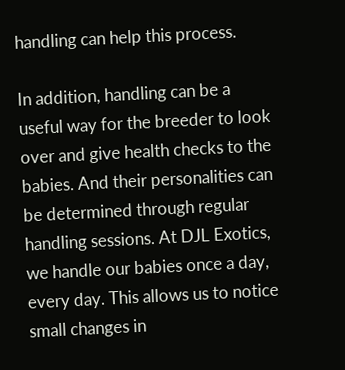handling can help this process.

In addition, handling can be a useful way for the breeder to look over and give health checks to the babies. And their personalities can be determined through regular handling sessions. At DJL Exotics, we handle our babies once a day, every day. This allows us to notice small changes in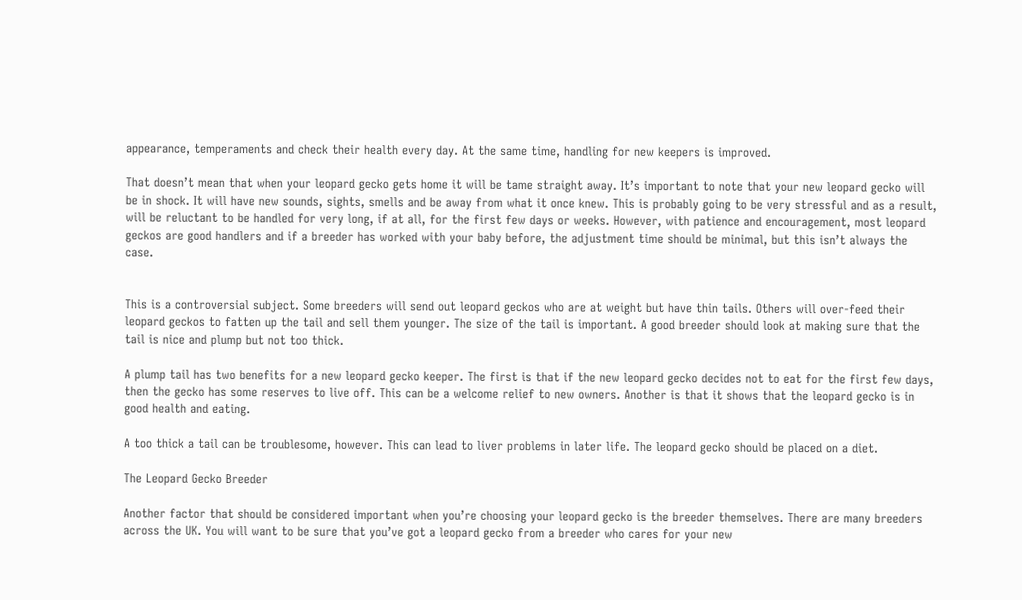appearance, temperaments and check their health every day. At the same time, handling for new keepers is improved.

That doesn’t mean that when your leopard gecko gets home it will be tame straight away. It’s important to note that your new leopard gecko will be in shock. It will have new sounds, sights, smells and be away from what it once knew. This is probably going to be very stressful and as a result, will be reluctant to be handled for very long, if at all, for the first few days or weeks. However, with patience and encouragement, most leopard geckos are good handlers and if a breeder has worked with your baby before, the adjustment time should be minimal, but this isn’t always the case.


This is a controversial subject. Some breeders will send out leopard geckos who are at weight but have thin tails. Others will over-feed their leopard geckos to fatten up the tail and sell them younger. The size of the tail is important. A good breeder should look at making sure that the tail is nice and plump but not too thick.

A plump tail has two benefits for a new leopard gecko keeper. The first is that if the new leopard gecko decides not to eat for the first few days, then the gecko has some reserves to live off. This can be a welcome relief to new owners. Another is that it shows that the leopard gecko is in good health and eating.

A too thick a tail can be troublesome, however. This can lead to liver problems in later life. The leopard gecko should be placed on a diet.

The Leopard Gecko Breeder

Another factor that should be considered important when you’re choosing your leopard gecko is the breeder themselves. There are many breeders across the UK. You will want to be sure that you’ve got a leopard gecko from a breeder who cares for your new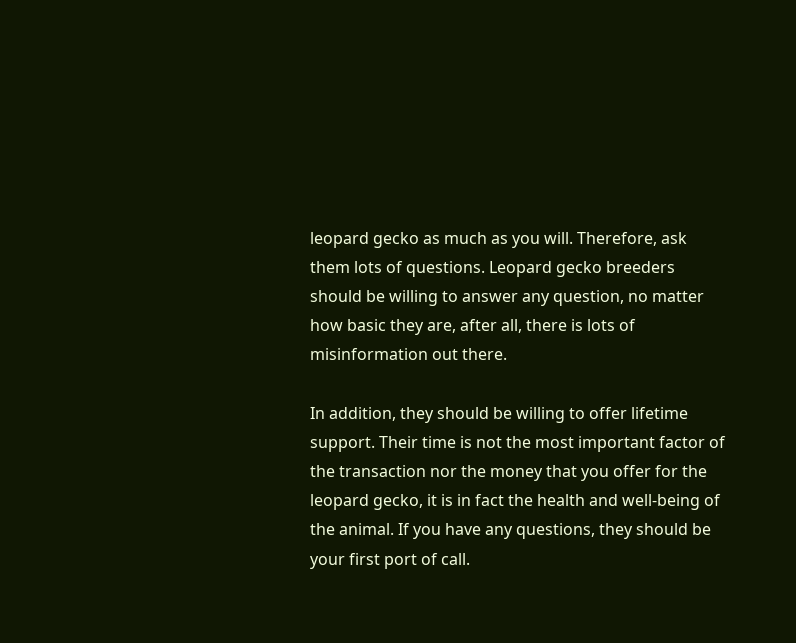leopard gecko as much as you will. Therefore, ask them lots of questions. Leopard gecko breeders should be willing to answer any question, no matter how basic they are, after all, there is lots of misinformation out there.

In addition, they should be willing to offer lifetime support. Their time is not the most important factor of the transaction nor the money that you offer for the leopard gecko, it is in fact the health and well-being of the animal. If you have any questions, they should be your first port of call.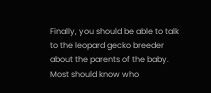Finally, you should be able to talk to the leopard gecko breeder about the parents of the baby. Most should know who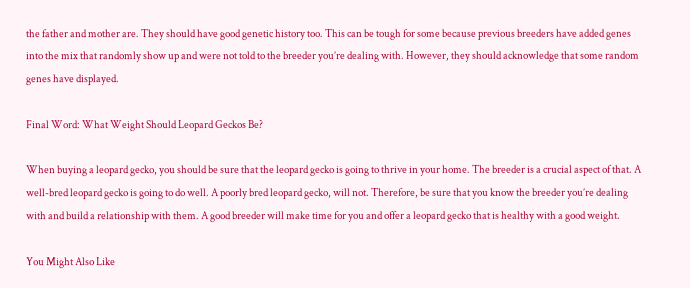the father and mother are. They should have good genetic history too. This can be tough for some because previous breeders have added genes into the mix that randomly show up and were not told to the breeder you’re dealing with. However, they should acknowledge that some random genes have displayed.

Final Word: What Weight Should Leopard Geckos Be?

When buying a leopard gecko, you should be sure that the leopard gecko is going to thrive in your home. The breeder is a crucial aspect of that. A well-bred leopard gecko is going to do well. A poorly bred leopard gecko, will not. Therefore, be sure that you know the breeder you’re dealing with and build a relationship with them. A good breeder will make time for you and offer a leopard gecko that is healthy with a good weight.

You Might Also Like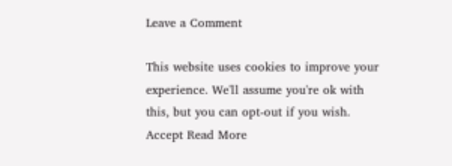Leave a Comment

This website uses cookies to improve your experience. We'll assume you're ok with this, but you can opt-out if you wish. Accept Read More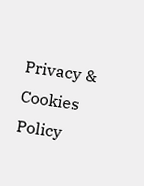Privacy & Cookies Policy